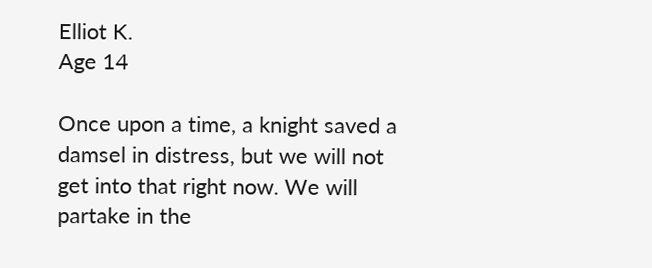Elliot K.
Age 14

Once upon a time, a knight saved a damsel in distress, but we will not get into that right now. We will partake in the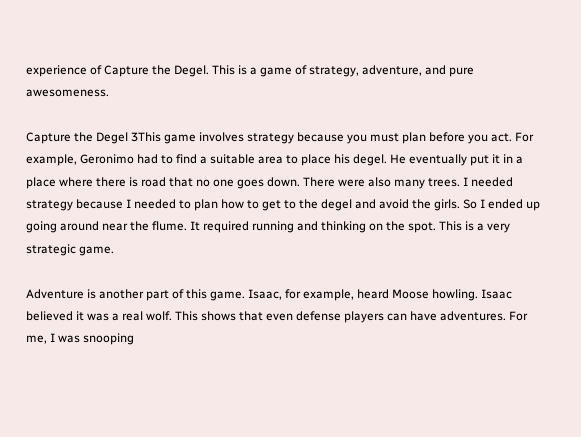experience of Capture the Degel. This is a game of strategy, adventure, and pure awesomeness.

Capture the Degel 3This game involves strategy because you must plan before you act. For example, Geronimo had to find a suitable area to place his degel. He eventually put it in a place where there is road that no one goes down. There were also many trees. I needed strategy because I needed to plan how to get to the degel and avoid the girls. So I ended up going around near the flume. It required running and thinking on the spot. This is a very strategic game.

Adventure is another part of this game. Isaac, for example, heard Moose howling. Isaac believed it was a real wolf. This shows that even defense players can have adventures. For me, I was snooping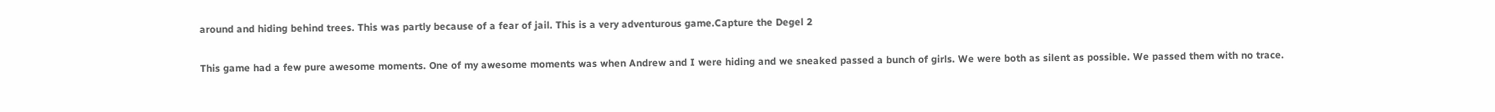around and hiding behind trees. This was partly because of a fear of jail. This is a very adventurous game.Capture the Degel 2

This game had a few pure awesome moments. One of my awesome moments was when Andrew and I were hiding and we sneaked passed a bunch of girls. We were both as silent as possible. We passed them with no trace.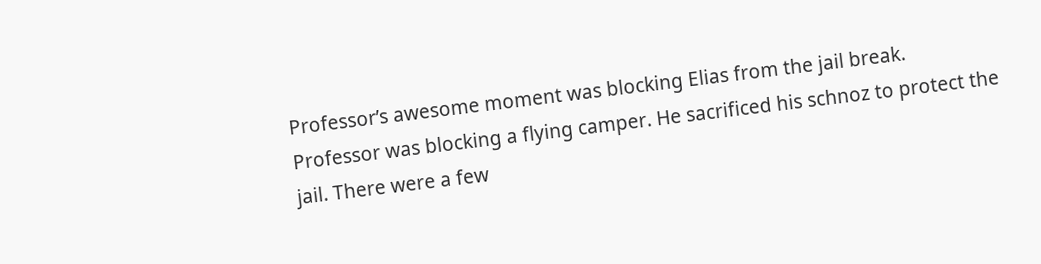Professor’s awesome moment was blocking Elias from the jail break. Professor was blocking a flying camper. He sacrificed his schnoz to protect the jail. There were a few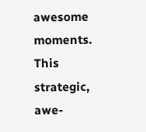awesome moments. This strategic, awe-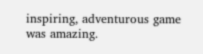inspiring, adventurous game was amazing.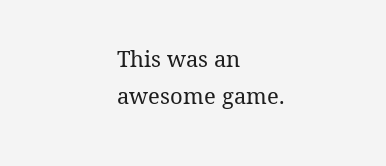This was an awesome game.